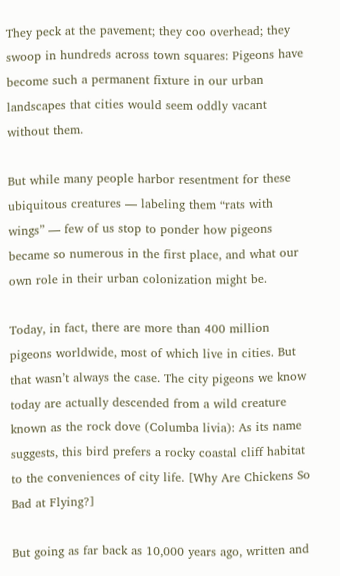They peck at the pavement; they coo overhead; they swoop in hundreds across town squares: Pigeons have become such a permanent fixture in our urban landscapes that cities would seem oddly vacant without them.

But while many people harbor resentment for these ubiquitous creatures — labeling them “rats with wings” — few of us stop to ponder how pigeons became so numerous in the first place, and what our own role in their urban colonization might be.

Today, in fact, there are more than 400 million pigeons worldwide, most of which live in cities. But that wasn’t always the case. The city pigeons we know today are actually descended from a wild creature known as the rock dove (Columba livia): As its name suggests, this bird prefers a rocky coastal cliff habitat to the conveniences of city life. [Why Are Chickens So Bad at Flying?]

But going as far back as 10,000 years ago, written and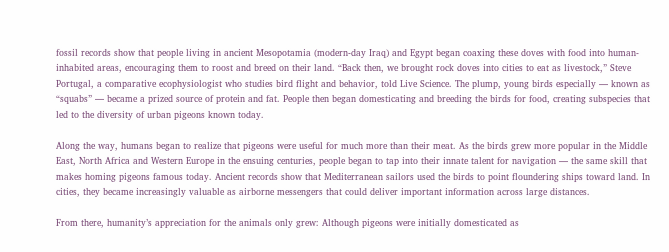fossil records show that people living in ancient Mesopotamia (modern-day Iraq) and Egypt began coaxing these doves with food into human-inhabited areas, encouraging them to roost and breed on their land. “Back then, we brought rock doves into cities to eat as livestock,” Steve Portugal, a comparative ecophysiologist who studies bird flight and behavior, told Live Science. The plump, young birds especially — known as “squabs” — became a prized source of protein and fat. People then began domesticating and breeding the birds for food, creating subspecies that led to the diversity of urban pigeons known today.

Along the way, humans began to realize that pigeons were useful for much more than their meat. As the birds grew more popular in the Middle East, North Africa and Western Europe in the ensuing centuries, people began to tap into their innate talent for navigation — the same skill that makes homing pigeons famous today. Ancient records show that Mediterranean sailors used the birds to point floundering ships toward land. In cities, they became increasingly valuable as airborne messengers that could deliver important information across large distances.

From there, humanity’s appreciation for the animals only grew: Although pigeons were initially domesticated as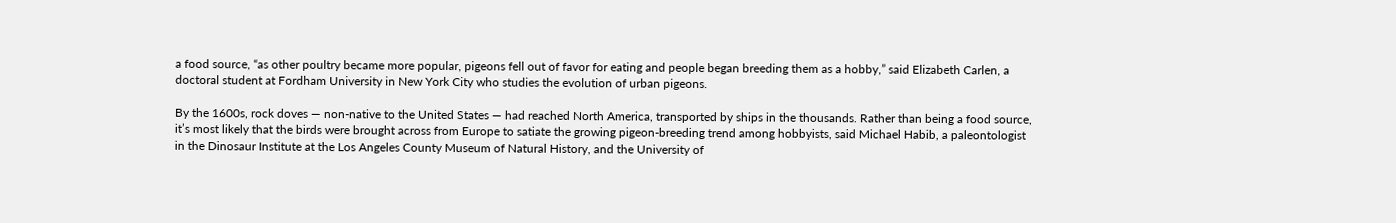a food source, “as other poultry became more popular, pigeons fell out of favor for eating and people began breeding them as a hobby,” said Elizabeth Carlen, a doctoral student at Fordham University in New York City who studies the evolution of urban pigeons.

By the 1600s, rock doves — non-native to the United States — had reached North America, transported by ships in the thousands. Rather than being a food source, it’s most likely that the birds were brought across from Europe to satiate the growing pigeon-breeding trend among hobbyists, said Michael Habib, a paleontologist in the Dinosaur Institute at the Los Angeles County Museum of Natural History, and the University of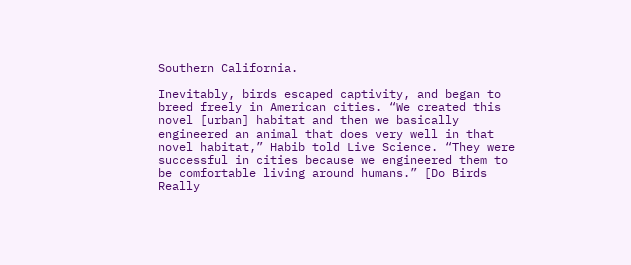Southern California.

Inevitably, birds escaped captivity, and began to breed freely in American cities. “We created this novel [urban] habitat and then we basically engineered an animal that does very well in that novel habitat,” Habib told Live Science. “They were successful in cities because we engineered them to be comfortable living around humans.” [Do Birds Really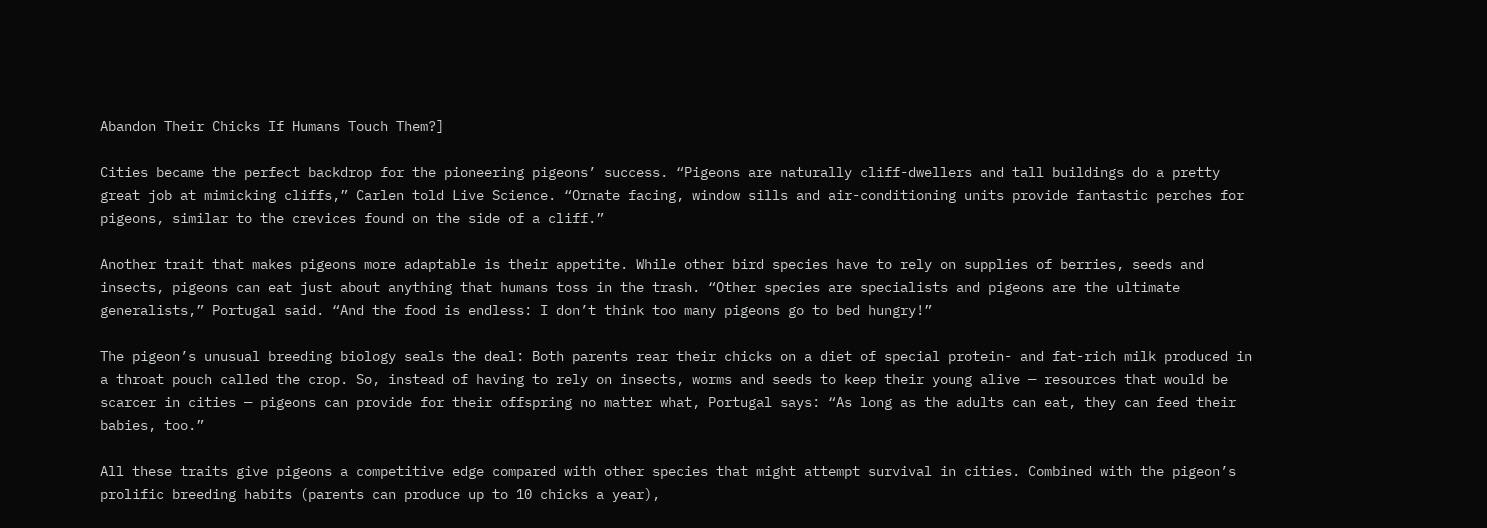Abandon Their Chicks If Humans Touch Them?]

Cities became the perfect backdrop for the pioneering pigeons’ success. “Pigeons are naturally cliff-dwellers and tall buildings do a pretty great job at mimicking cliffs,” Carlen told Live Science. “Ornate facing, window sills and air-conditioning units provide fantastic perches for pigeons, similar to the crevices found on the side of a cliff.”

Another trait that makes pigeons more adaptable is their appetite. While other bird species have to rely on supplies of berries, seeds and insects, pigeons can eat just about anything that humans toss in the trash. “Other species are specialists and pigeons are the ultimate generalists,” Portugal said. “And the food is endless: I don’t think too many pigeons go to bed hungry!”

The pigeon’s unusual breeding biology seals the deal: Both parents rear their chicks on a diet of special protein- and fat-rich milk produced in a throat pouch called the crop. So, instead of having to rely on insects, worms and seeds to keep their young alive — resources that would be scarcer in cities — pigeons can provide for their offspring no matter what, Portugal says: “As long as the adults can eat, they can feed their babies, too.”

All these traits give pigeons a competitive edge compared with other species that might attempt survival in cities. Combined with the pigeon’s prolific breeding habits (parents can produce up to 10 chicks a year),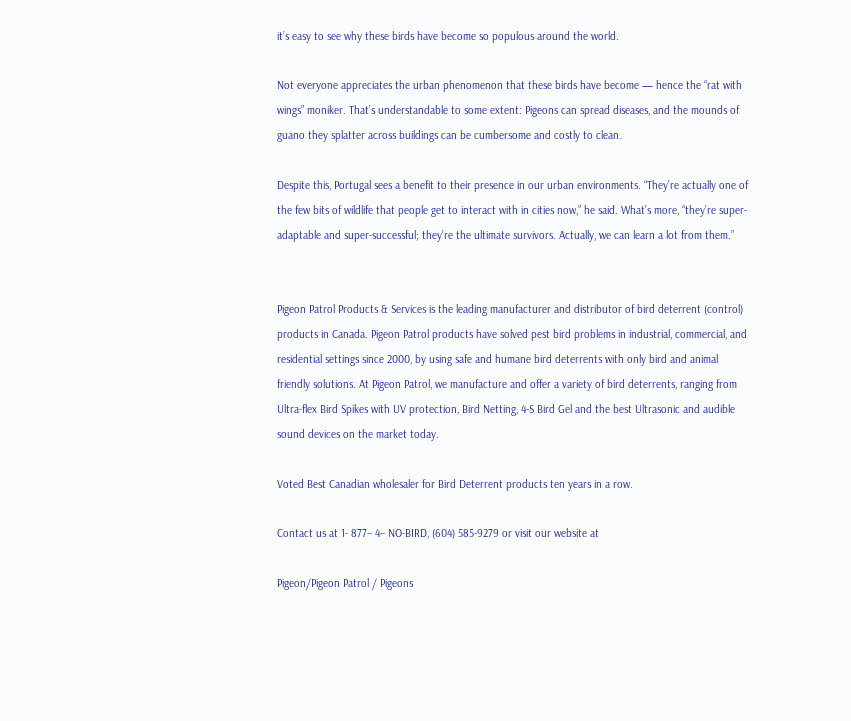it’s easy to see why these birds have become so populous around the world.

Not everyone appreciates the urban phenomenon that these birds have become — hence the “rat with wings” moniker. That’s understandable to some extent: Pigeons can spread diseases, and the mounds of guano they splatter across buildings can be cumbersome and costly to clean.

Despite this, Portugal sees a benefit to their presence in our urban environments. “They’re actually one of the few bits of wildlife that people get to interact with in cities now,” he said. What’s more, “they’re super-adaptable and super-successful; they’re the ultimate survivors. Actually, we can learn a lot from them.”


Pigeon Patrol Products & Services is the leading manufacturer and distributor of bird deterrent (control) products in Canada. Pigeon Patrol products have solved pest bird problems in industrial, commercial, and residential settings since 2000, by using safe and humane bird deterrents with only bird and animal friendly solutions. At Pigeon Patrol, we manufacture and offer a variety of bird deterrents, ranging from Ultra-flex Bird Spikes with UV protection, Bird Netting, 4-S Bird Gel and the best Ultrasonic and audible sound devices on the market today.

Voted Best Canadian wholesaler for Bird Deterrent products ten years in a row.

Contact us at 1- 877– 4– NO-BIRD, (604) 585-9279 or visit our website at

Pigeon/Pigeon Patrol / Pigeons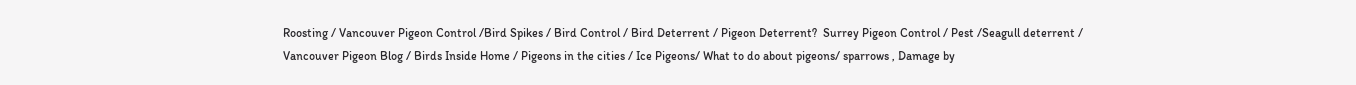Roosting / Vancouver Pigeon Control /Bird Spikes / Bird Control / Bird Deterrent / Pigeon Deterrent?  Surrey Pigeon Control / Pest /Seagull deterrent / Vancouver Pigeon Blog / Birds Inside Home / Pigeons in the cities / Ice Pigeons/ What to do about pigeons/ sparrows , Damage by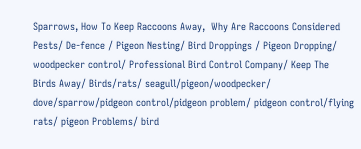Sparrows, How To Keep Raccoons Away,  Why Are Raccoons Considered Pests/ De-fence / Pigeon Nesting/ Bird Droppings / Pigeon Dropping/ woodpecker control/ Professional Bird Control Company/ Keep The Birds Away/ Birds/rats/ seagull/pigeon/woodpecker/ dove/sparrow/pidgeon control/pidgeon problem/ pidgeon control/flying rats/ pigeon Problems/ bird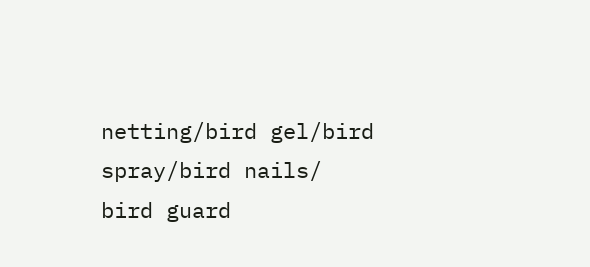netting/bird gel/bird spray/bird nails/ bird guard